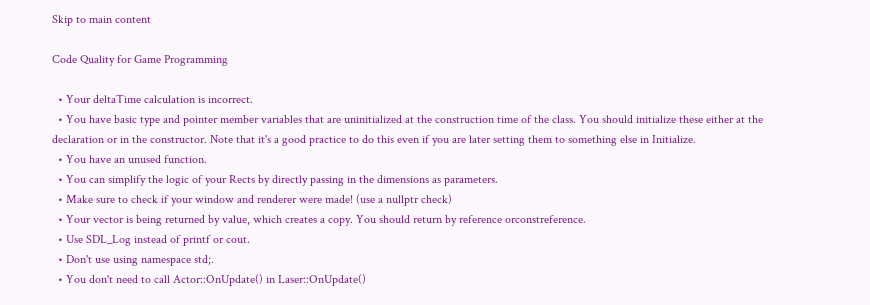Skip to main content

Code Quality for Game Programming

  • Your deltaTime calculation is incorrect.
  • You have basic type and pointer member variables that are uninitialized at the construction time of the class. You should initialize these either at the declaration or in the constructor. Note that it's a good practice to do this even if you are later setting them to something else in Initialize.
  • You have an unused function.
  • You can simplify the logic of your Rects by directly passing in the dimensions as parameters.
  • Make sure to check if your window and renderer were made! (use a nullptr check)
  • Your vector is being returned by value, which creates a copy. You should return by reference orconstreference.
  • Use SDL_Log instead of printf or cout.
  • Don't use using namespace std;.
  • You don't need to call Actor::OnUpdate() in Laser::OnUpdate()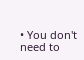• You don't need to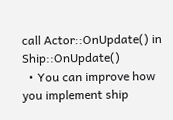call Actor::OnUpdate() in Ship::OnUpdate()
  • You can improve how you implement ship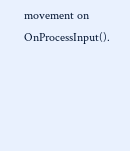movement on OnProcessInput().